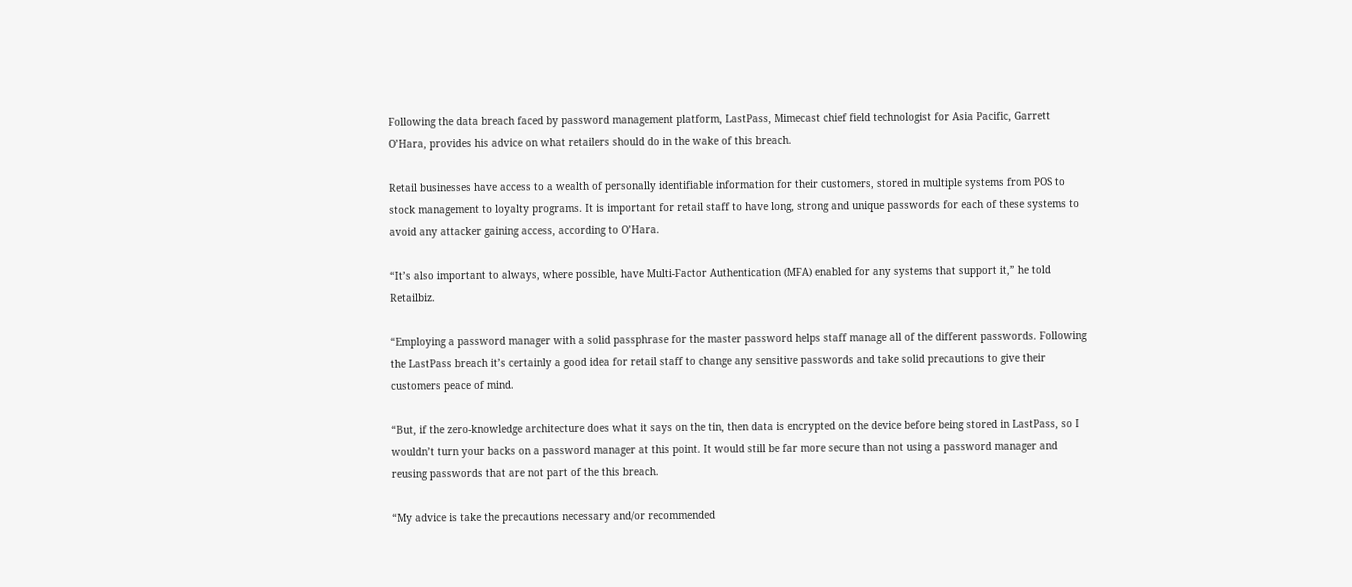Following the data breach faced by password management platform, LastPass, Mimecast chief field technologist for Asia Pacific, Garrett O’Hara, provides his advice on what retailers should do in the wake of this breach.

Retail businesses have access to a wealth of personally identifiable information for their customers, stored in multiple systems from POS to stock management to loyalty programs. It is important for retail staff to have long, strong and unique passwords for each of these systems to avoid any attacker gaining access, according to O’Hara.

“It’s also important to always, where possible, have Multi-Factor Authentication (MFA) enabled for any systems that support it,” he told Retailbiz.

“Employing a password manager with a solid passphrase for the master password helps staff manage all of the different passwords. Following the LastPass breach it’s certainly a good idea for retail staff to change any sensitive passwords and take solid precautions to give their customers peace of mind.

“But, if the zero-knowledge architecture does what it says on the tin, then data is encrypted on the device before being stored in LastPass, so I wouldn’t turn your backs on a password manager at this point. It would still be far more secure than not using a password manager and reusing passwords that are not part of the this breach.

“My advice is take the precautions necessary and/or recommended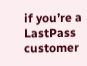if you’re a LastPass customer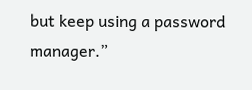but keep using a password manager.”